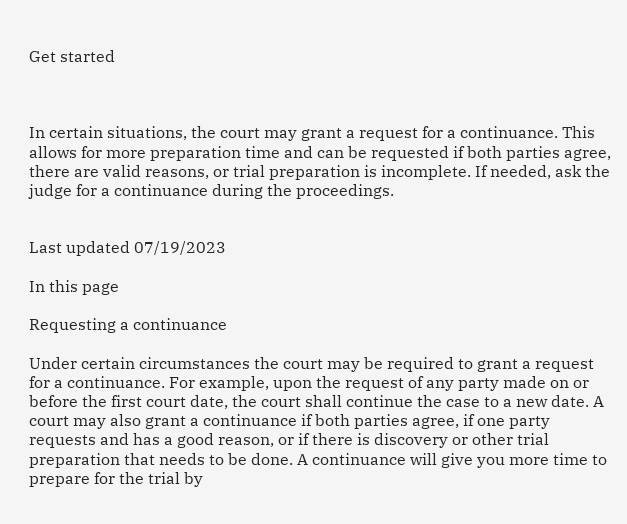Get started



In certain situations, the court may grant a request for a continuance. This allows for more preparation time and can be requested if both parties agree, there are valid reasons, or trial preparation is incomplete. If needed, ask the judge for a continuance during the proceedings.


Last updated 07/19/2023

In this page

Requesting a continuance

Under certain circumstances the court may be required to grant a request for a continuance. For example, upon the request of any party made on or before the first court date, the court shall continue the case to a new date. A court may also grant a continuance if both parties agree, if one party requests and has a good reason, or if there is discovery or other trial preparation that needs to be done. A continuance will give you more time to prepare for the trial by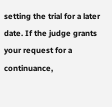setting the trial for a later date. If the judge grants your request for a continuance,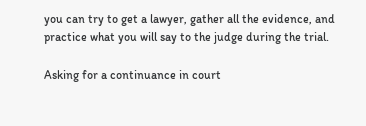you can try to get a lawyer, gather all the evidence, and practice what you will say to the judge during the trial.

Asking for a continuance in court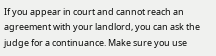If you appear in court and cannot reach an agreement with your landlord, you can ask the judge for a continuance. Make sure you use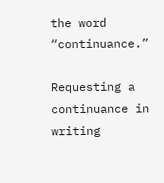the word “continuance.”

Requesting a continuance in writing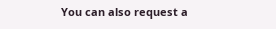You can also request a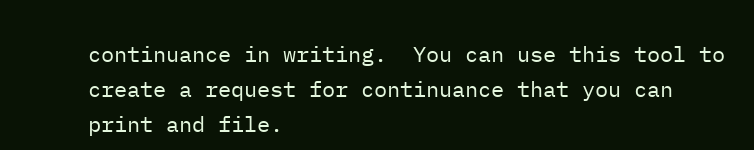continuance in writing.  You can use this tool to create a request for continuance that you can print and file.